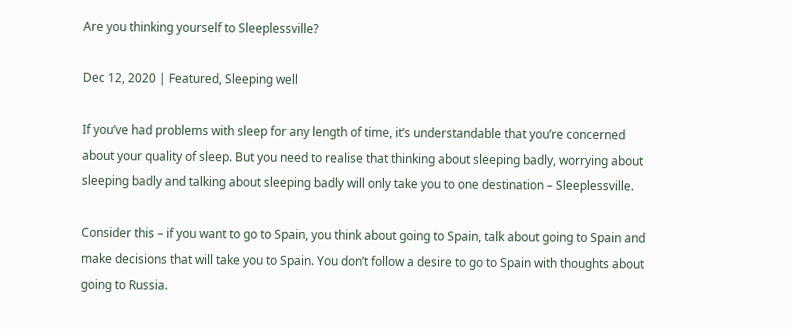Are you thinking yourself to Sleeplessville?

Dec 12, 2020 | Featured, Sleeping well

If you’ve had problems with sleep for any length of time, it’s understandable that you’re concerned about your quality of sleep. But you need to realise that thinking about sleeping badly, worrying about sleeping badly and talking about sleeping badly will only take you to one destination – Sleeplessville.

Consider this – if you want to go to Spain, you think about going to Spain, talk about going to Spain and make decisions that will take you to Spain. You don’t follow a desire to go to Spain with thoughts about going to Russia.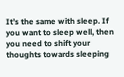It’s the same with sleep. If you want to sleep well, then you need to shift your thoughts towards sleeping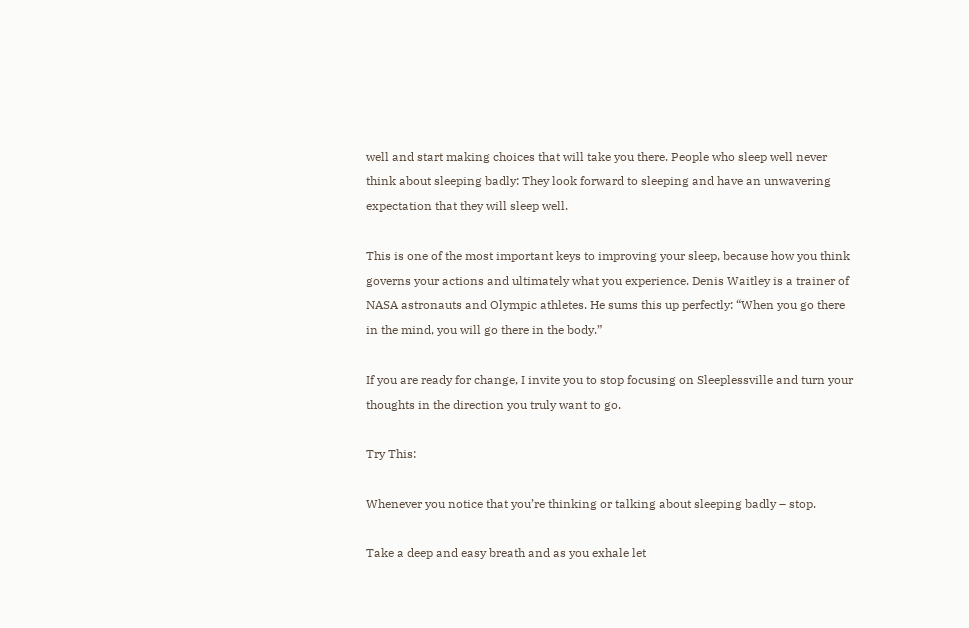well and start making choices that will take you there. People who sleep well never think about sleeping badly: They look forward to sleeping and have an unwavering expectation that they will sleep well.

This is one of the most important keys to improving your sleep, because how you think governs your actions and ultimately what you experience. Denis Waitley is a trainer of NASA astronauts and Olympic athletes. He sums this up perfectly: “When you go there in the mind, you will go there in the body.”

If you are ready for change, I invite you to stop focusing on Sleeplessville and turn your thoughts in the direction you truly want to go.

Try This:

Whenever you notice that you’re thinking or talking about sleeping badly – stop.

Take a deep and easy breath and as you exhale let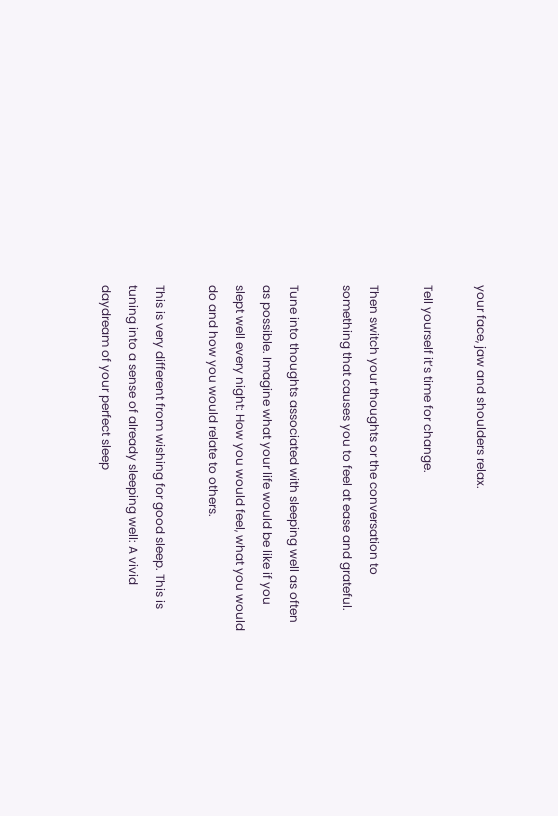your face, jaw and shoulders relax.

Tell yourself it’s time for change.

Then switch your thoughts or the conversation to something that causes you to feel at ease and grateful.

Tune into thoughts associated with sleeping well as often as possible. Imagine what your life would be like if you slept well every night: How you would feel, what you would do and how you would relate to others.

This is very different from wishing for good sleep. This is tuning into a sense of already sleeping well: A vivid daydream of your perfect sleep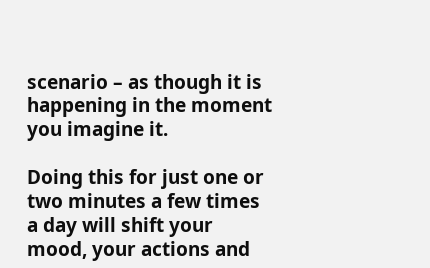scenario – as though it is happening in the moment you imagine it.

Doing this for just one or two minutes a few times a day will shift your mood, your actions and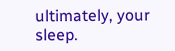ultimately, your sleep.